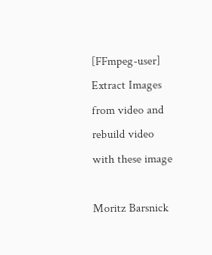[FFmpeg-user] Extract Images from video and rebuild video with these image

Moritz Barsnick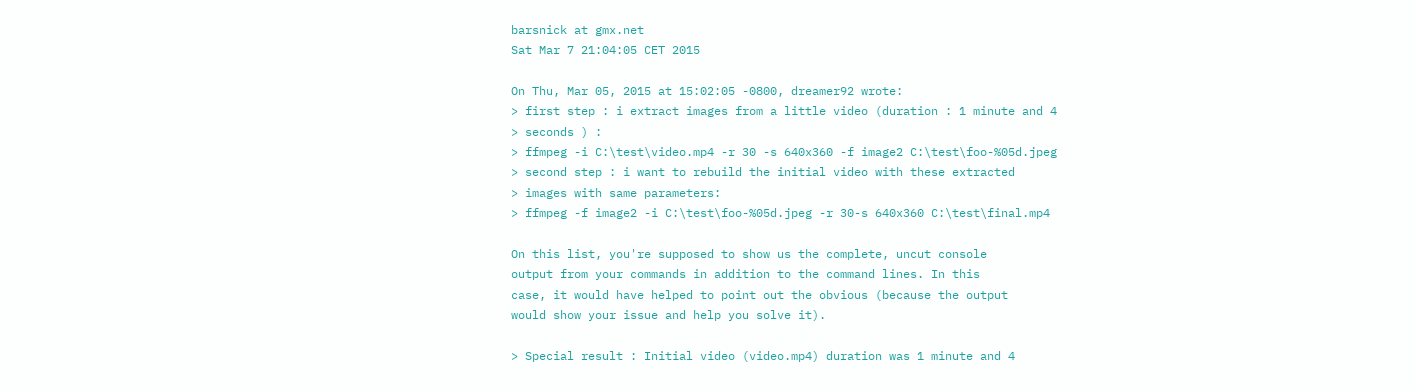barsnick at gmx.net
Sat Mar 7 21:04:05 CET 2015

On Thu, Mar 05, 2015 at 15:02:05 -0800, dreamer92 wrote:
> first step : i extract images from a little video (duration : 1 minute and 4
> seconds ) :
> ffmpeg -i C:\test\video.mp4 -r 30 -s 640x360 -f image2 C:\test\foo-%05d.jpeg
> second step : i want to rebuild the initial video with these extracted
> images with same parameters:
> ffmpeg -f image2 -i C:\test\foo-%05d.jpeg -r 30-s 640x360 C:\test\final.mp4

On this list, you're supposed to show us the complete, uncut console
output from your commands in addition to the command lines. In this
case, it would have helped to point out the obvious (because the output
would show your issue and help you solve it).

> Special result : Initial video (video.mp4) duration was 1 minute and 4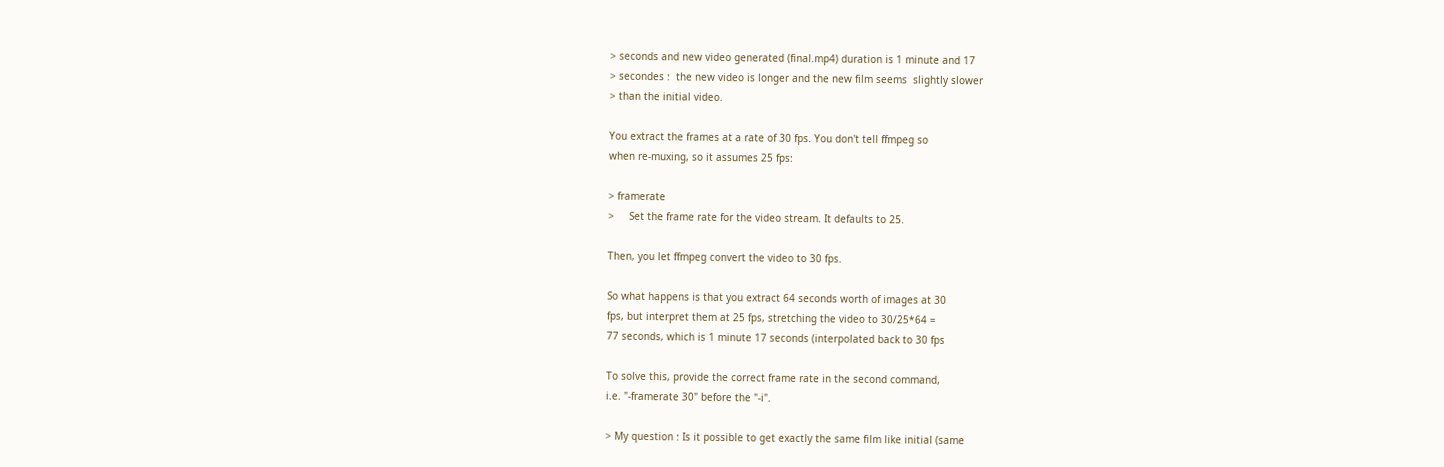> seconds and new video generated (final.mp4) duration is 1 minute and 17
> secondes :  the new video is longer and the new film seems  slightly slower
> than the initial video.

You extract the frames at a rate of 30 fps. You don't tell ffmpeg so
when re-muxing, so it assumes 25 fps:

> framerate
>     Set the frame rate for the video stream. It defaults to 25.

Then, you let ffmpeg convert the video to 30 fps.

So what happens is that you extract 64 seconds worth of images at 30
fps, but interpret them at 25 fps, stretching the video to 30/25*64 =
77 seconds, which is 1 minute 17 seconds (interpolated back to 30 fps

To solve this, provide the correct frame rate in the second command,
i.e. "-framerate 30" before the "-i".

> My question : Is it possible to get exactly the same film like initial (same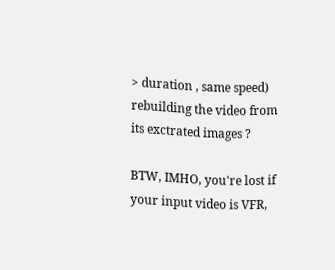> duration , same speed) rebuilding the video from its exctrated images ?

BTW, IMHO, you're lost if your input video is VFR,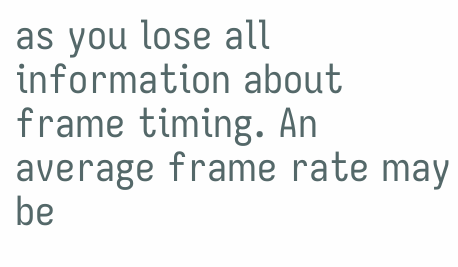as you lose all
information about frame timing. An average frame rate may be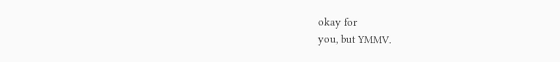okay for
you, but YMMV.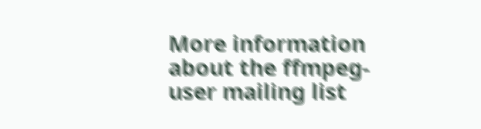More information about the ffmpeg-user mailing list